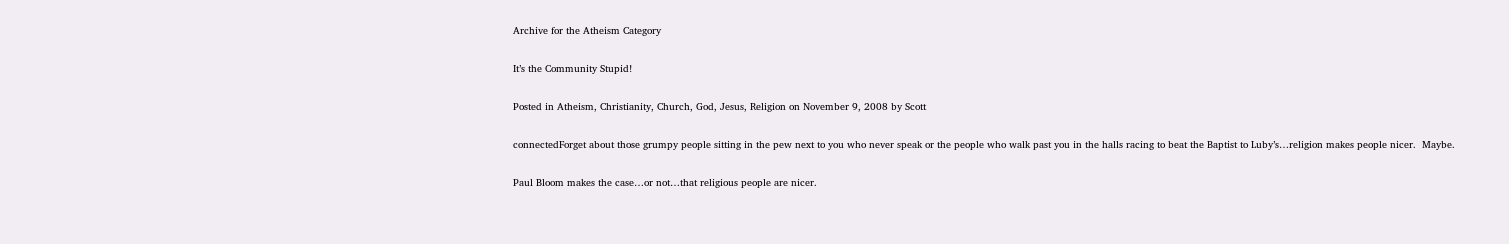Archive for the Atheism Category

It’s the Community Stupid!

Posted in Atheism, Christianity, Church, God, Jesus, Religion on November 9, 2008 by Scott

connectedForget about those grumpy people sitting in the pew next to you who never speak or the people who walk past you in the halls racing to beat the Baptist to Luby’s…religion makes people nicer.  Maybe.

Paul Bloom makes the case…or not…that religious people are nicer.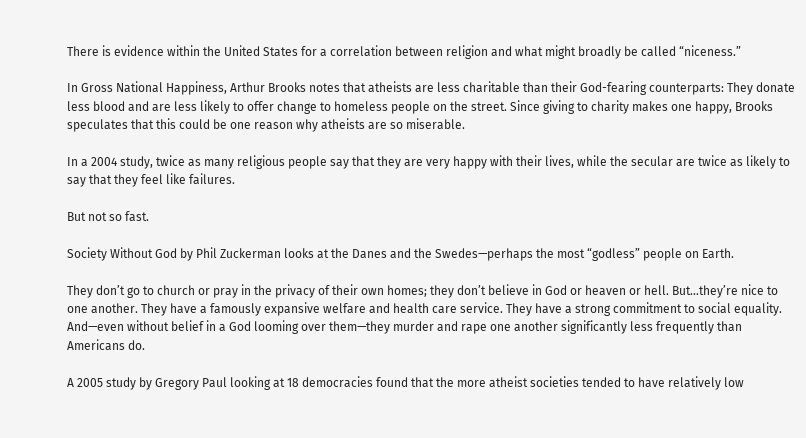There is evidence within the United States for a correlation between religion and what might broadly be called “niceness.”

In Gross National Happiness, Arthur Brooks notes that atheists are less charitable than their God-fearing counterparts: They donate less blood and are less likely to offer change to homeless people on the street. Since giving to charity makes one happy, Brooks speculates that this could be one reason why atheists are so miserable.

In a 2004 study, twice as many religious people say that they are very happy with their lives, while the secular are twice as likely to say that they feel like failures.

But not so fast.

Society Without God by Phil Zuckerman looks at the Danes and the Swedes—perhaps the most “godless” people on Earth.

They don’t go to church or pray in the privacy of their own homes; they don’t believe in God or heaven or hell. But…they’re nice to one another. They have a famously expansive welfare and health care service. They have a strong commitment to social equality. And—even without belief in a God looming over them—they murder and rape one another significantly less frequently than Americans do.

A 2005 study by Gregory Paul looking at 18 democracies found that the more atheist societies tended to have relatively low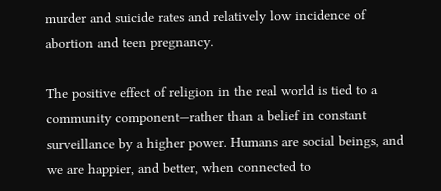murder and suicide rates and relatively low incidence of abortion and teen pregnancy.

The positive effect of religion in the real world is tied to a community component—rather than a belief in constant surveillance by a higher power. Humans are social beings, and we are happier, and better, when connected to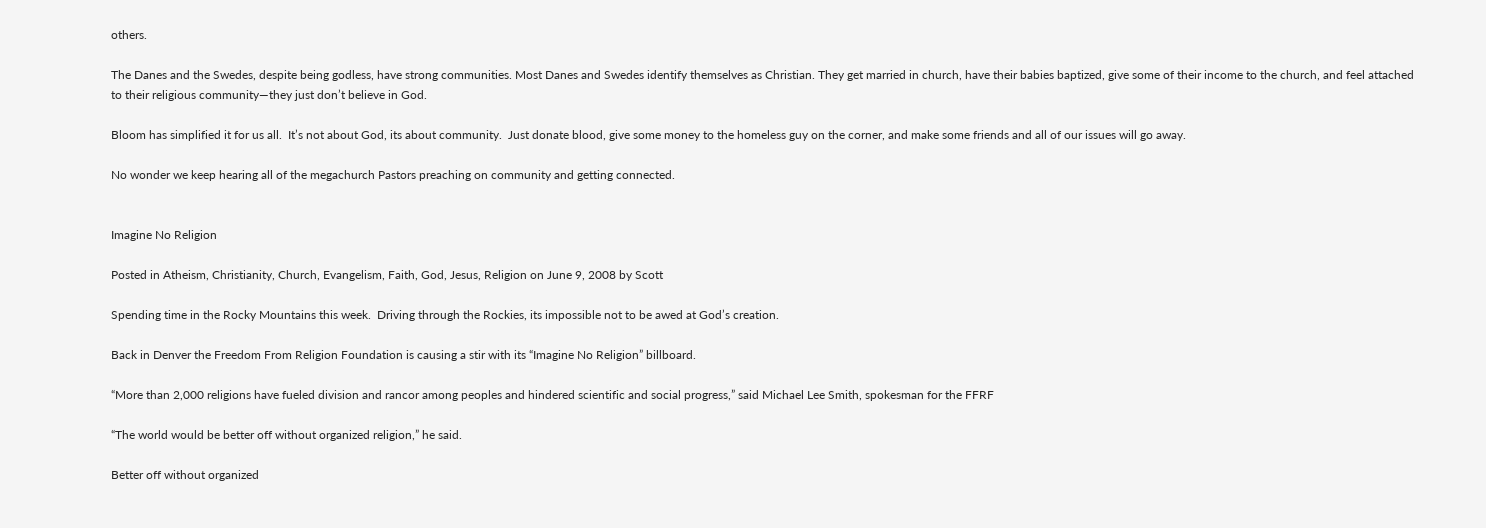others.

The Danes and the Swedes, despite being godless, have strong communities. Most Danes and Swedes identify themselves as Christian. They get married in church, have their babies baptized, give some of their income to the church, and feel attached to their religious community—they just don’t believe in God.

Bloom has simplified it for us all.  It’s not about God, its about community.  Just donate blood, give some money to the homeless guy on the corner, and make some friends and all of our issues will go away.

No wonder we keep hearing all of the megachurch Pastors preaching on community and getting connected.


Imagine No Religion

Posted in Atheism, Christianity, Church, Evangelism, Faith, God, Jesus, Religion on June 9, 2008 by Scott

Spending time in the Rocky Mountains this week.  Driving through the Rockies, its impossible not to be awed at God’s creation.

Back in Denver the Freedom From Religion Foundation is causing a stir with its “Imagine No Religion” billboard.

“More than 2,000 religions have fueled division and rancor among peoples and hindered scientific and social progress,” said Michael Lee Smith, spokesman for the FFRF

“The world would be better off without organized religion,” he said.

Better off without organized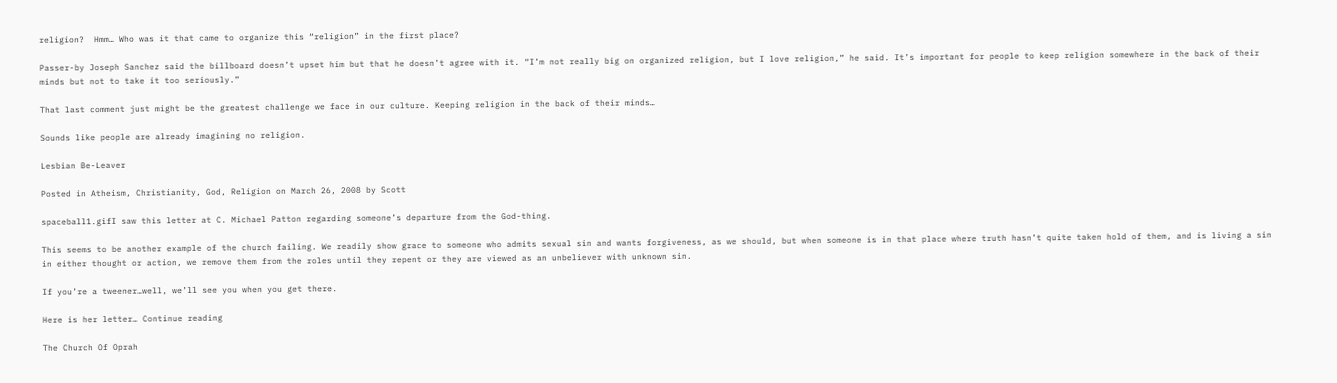religion?  Hmm… Who was it that came to organize this “religion” in the first place?

Passer-by Joseph Sanchez said the billboard doesn’t upset him but that he doesn’t agree with it. “I’m not really big on organized religion, but I love religion,” he said. It’s important for people to keep religion somewhere in the back of their minds but not to take it too seriously.”

That last comment just might be the greatest challenge we face in our culture. Keeping religion in the back of their minds…

Sounds like people are already imagining no religion.

Lesbian Be-Leaver

Posted in Atheism, Christianity, God, Religion on March 26, 2008 by Scott

spaceball1.gifI saw this letter at C. Michael Patton regarding someone’s departure from the God-thing.

This seems to be another example of the church failing. We readily show grace to someone who admits sexual sin and wants forgiveness, as we should, but when someone is in that place where truth hasn’t quite taken hold of them, and is living a sin in either thought or action, we remove them from the roles until they repent or they are viewed as an unbeliever with unknown sin.

If you’re a tweener…well, we’ll see you when you get there.

Here is her letter… Continue reading

The Church Of Oprah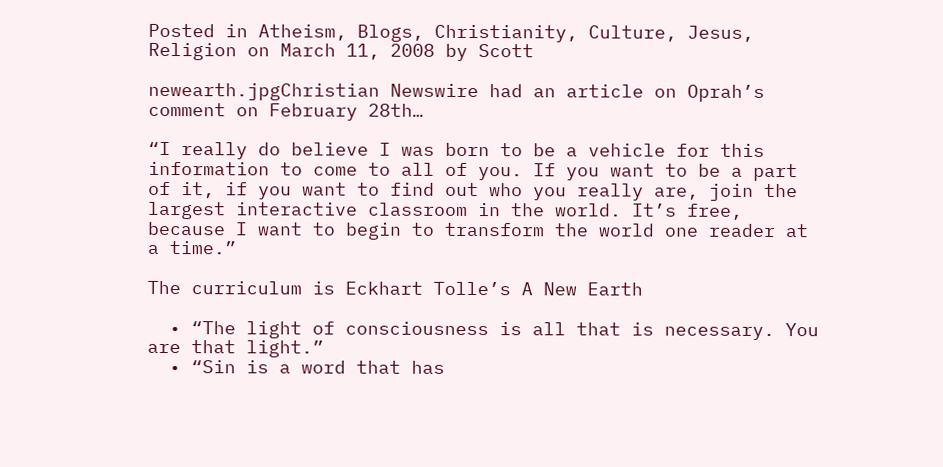Posted in Atheism, Blogs, Christianity, Culture, Jesus, Religion on March 11, 2008 by Scott

newearth.jpgChristian Newswire had an article on Oprah’s comment on February 28th…

“I really do believe I was born to be a vehicle for this information to come to all of you. If you want to be a part of it, if you want to find out who you really are, join the largest interactive classroom in the world. It’s free, because I want to begin to transform the world one reader at a time.”

The curriculum is Eckhart Tolle’s A New Earth

  • “The light of consciousness is all that is necessary. You are that light.”
  • “Sin is a word that has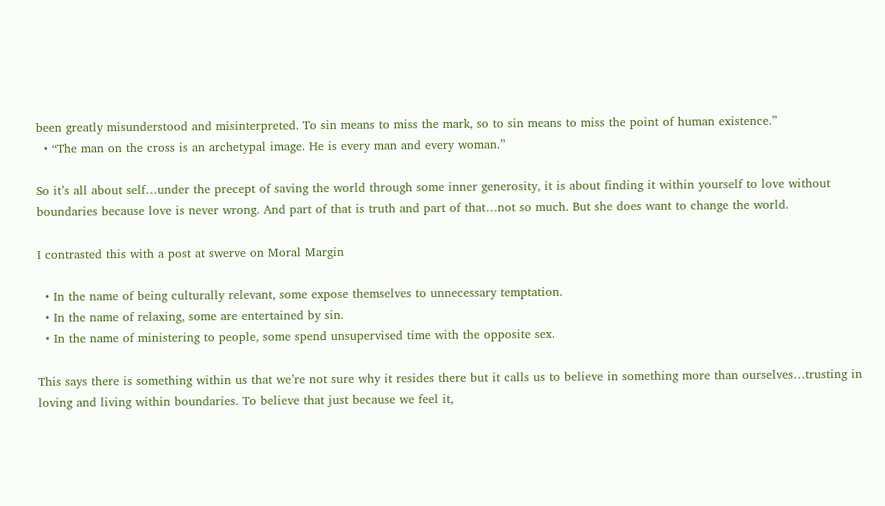been greatly misunderstood and misinterpreted. To sin means to miss the mark, so to sin means to miss the point of human existence.”
  • “The man on the cross is an archetypal image. He is every man and every woman.”

So it’s all about self…under the precept of saving the world through some inner generosity, it is about finding it within yourself to love without boundaries because love is never wrong. And part of that is truth and part of that…not so much. But she does want to change the world.

I contrasted this with a post at swerve on Moral Margin

  • In the name of being culturally relevant, some expose themselves to unnecessary temptation.
  • In the name of relaxing, some are entertained by sin.
  • In the name of ministering to people, some spend unsupervised time with the opposite sex.

This says there is something within us that we’re not sure why it resides there but it calls us to believe in something more than ourselves…trusting in loving and living within boundaries. To believe that just because we feel it,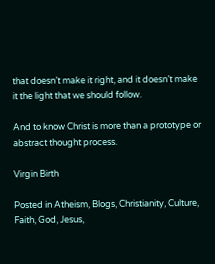that doesn’t make it right, and it doesn’t make it the light that we should follow.

And to know Christ is more than a prototype or abstract thought process.

Virgin Birth

Posted in Atheism, Blogs, Christianity, Culture, Faith, God, Jesus,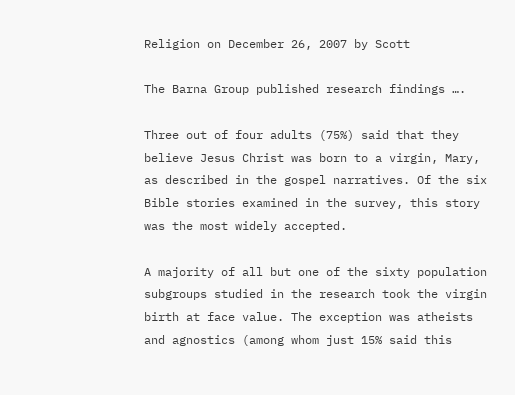Religion on December 26, 2007 by Scott

The Barna Group published research findings ….

Three out of four adults (75%) said that they believe Jesus Christ was born to a virgin, Mary, as described in the gospel narratives. Of the six Bible stories examined in the survey, this story was the most widely accepted.

A majority of all but one of the sixty population subgroups studied in the research took the virgin birth at face value. The exception was atheists and agnostics (among whom just 15% said this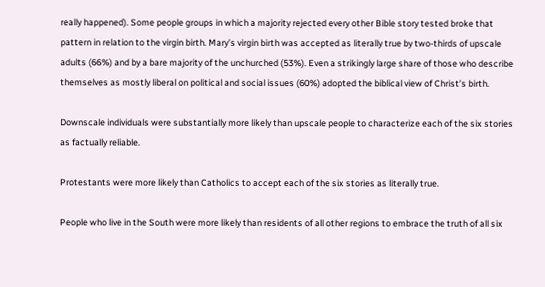really happened). Some people groups in which a majority rejected every other Bible story tested broke that pattern in relation to the virgin birth. Mary’s virgin birth was accepted as literally true by two-thirds of upscale adults (66%) and by a bare majority of the unchurched (53%). Even a strikingly large share of those who describe themselves as mostly liberal on political and social issues (60%) adopted the biblical view of Christ’s birth.

Downscale individuals were substantially more likely than upscale people to characterize each of the six stories as factually reliable.

Protestants were more likely than Catholics to accept each of the six stories as literally true.

People who live in the South were more likely than residents of all other regions to embrace the truth of all six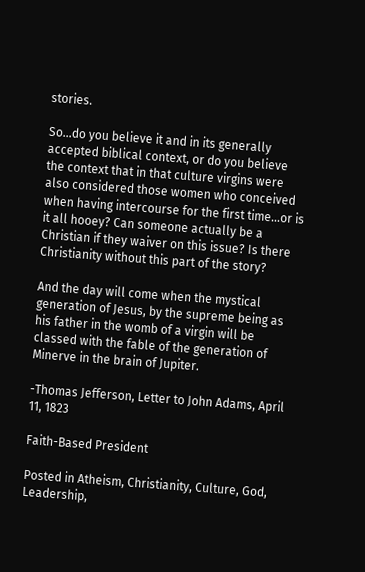stories.

So…do you believe it and in its generally accepted biblical context, or do you believe the context that in that culture virgins were also considered those women who conceived when having intercourse for the first time…or is it all hooey? Can someone actually be a Christian if they waiver on this issue? Is there Christianity without this part of the story?

And the day will come when the mystical generation of Jesus, by the supreme being as his father in the womb of a virgin will be classed with the fable of the generation of Minerve in the brain of Jupiter.

-Thomas Jefferson, Letter to John Adams, April 11, 1823

Faith-Based President

Posted in Atheism, Christianity, Culture, God, Leadership,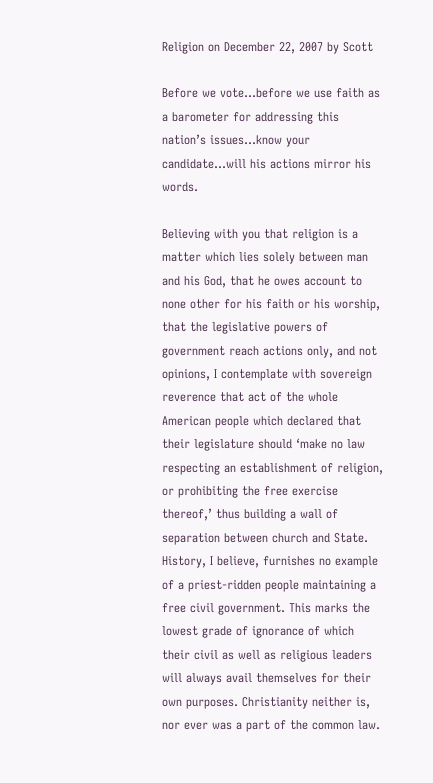Religion on December 22, 2007 by Scott

Before we vote…before we use faith as a barometer for addressing this nation’s issues…know your candidate…will his actions mirror his words.

Believing with you that religion is a matter which lies solely between man and his God, that he owes account to none other for his faith or his worship, that the legislative powers of government reach actions only, and not opinions, I contemplate with sovereign reverence that act of the whole American people which declared that their legislature should ‘make no law respecting an establishment of religion, or prohibiting the free exercise thereof,’ thus building a wall of separation between church and State. History, I believe, furnishes no example of a priest-ridden people maintaining a free civil government. This marks the lowest grade of ignorance of which their civil as well as religious leaders will always avail themselves for their own purposes. Christianity neither is, nor ever was a part of the common law.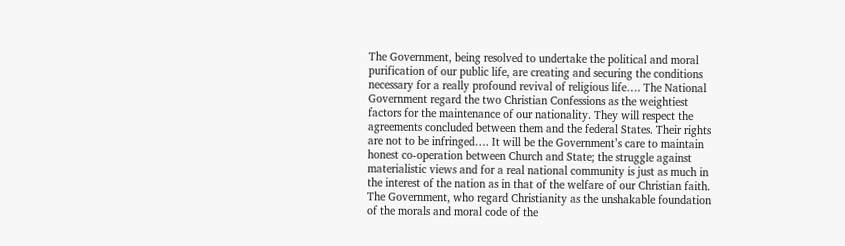The Government, being resolved to undertake the political and moral purification of our public life, are creating and securing the conditions necessary for a really profound revival of religious life…. The National Government regard the two Christian Confessions as the weightiest factors for the maintenance of our nationality. They will respect the agreements concluded between them and the federal States. Their rights are not to be infringed…. It will be the Government’s care to maintain honest co-operation between Church and State; the struggle against materialistic views and for a real national community is just as much in the interest of the nation as in that of the welfare of our Christian faith. The Government, who regard Christianity as the unshakable foundation of the morals and moral code of the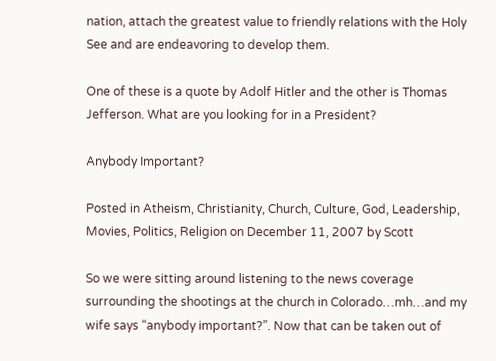nation, attach the greatest value to friendly relations with the Holy See and are endeavoring to develop them.

One of these is a quote by Adolf Hitler and the other is Thomas Jefferson. What are you looking for in a President?

Anybody Important?

Posted in Atheism, Christianity, Church, Culture, God, Leadership, Movies, Politics, Religion on December 11, 2007 by Scott

So we were sitting around listening to the news coverage surrounding the shootings at the church in Colorado…mh…and my wife says “anybody important?”. Now that can be taken out of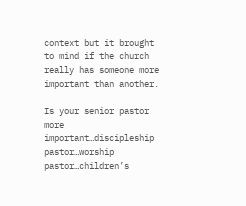context but it brought to mind if the church really has someone more important than another.

Is your senior pastor more important…discipleship pastor…worship pastor…children’s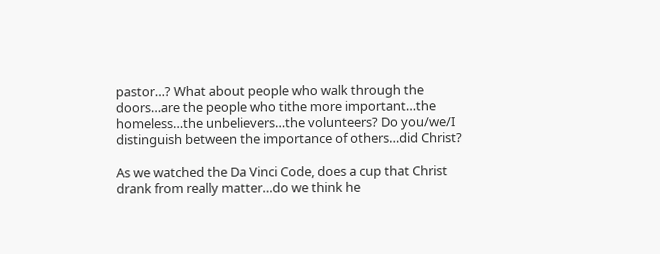pastor…? What about people who walk through the doors…are the people who tithe more important…the homeless…the unbelievers…the volunteers? Do you/we/I distinguish between the importance of others…did Christ?

As we watched the Da Vinci Code, does a cup that Christ drank from really matter…do we think he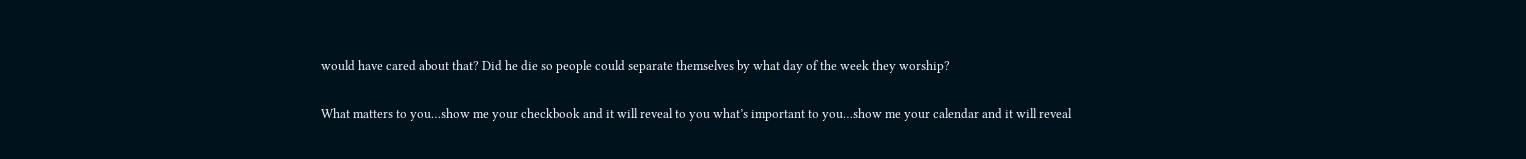would have cared about that? Did he die so people could separate themselves by what day of the week they worship?

What matters to you…show me your checkbook and it will reveal to you what’s important to you…show me your calendar and it will reveal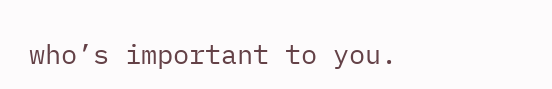who’s important to you.